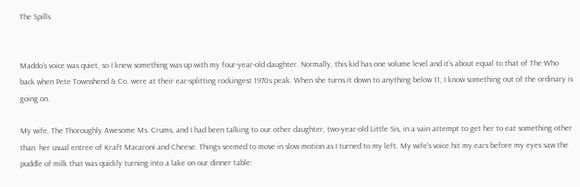The Spills


Maddo’s voice was quiet, so I knew something was up with my four-year-old daughter. Normally, this kid has one volume level and it’s about equal to that of The Who back when Pete Townshend & Co. were at their ear-splitting rockingest 1970s peak. When she turns it down to anything below 11, I know something out of the ordinary is going on.

My wife, The Thoroughly Awesome Ms. Crums, and I had been talking to our other daughter, two-year-old Little Sis, in a vain attempt to get her to eat something other than  her usual entree of Kraft Macaroni and Cheese. Things seemed to move in slow motion as I turned to my left. My wife’s voice hit my ears before my eyes saw the puddle of milk that was quickly turning into a lake on our dinner table: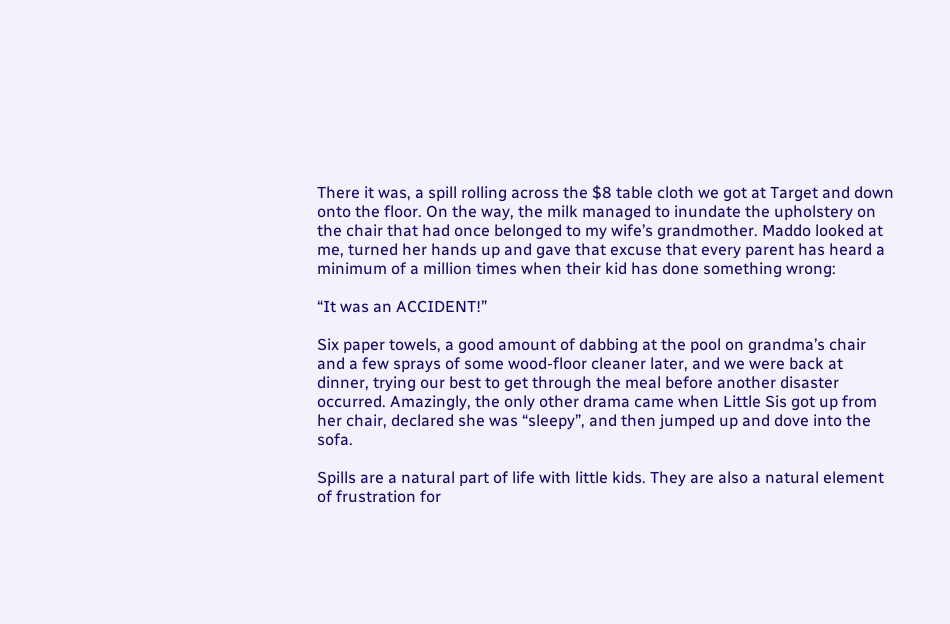There it was, a spill rolling across the $8 table cloth we got at Target and down onto the floor. On the way, the milk managed to inundate the upholstery on the chair that had once belonged to my wife’s grandmother. Maddo looked at me, turned her hands up and gave that excuse that every parent has heard a minimum of a million times when their kid has done something wrong:

“It was an ACCIDENT!”

Six paper towels, a good amount of dabbing at the pool on grandma’s chair and a few sprays of some wood-floor cleaner later, and we were back at dinner, trying our best to get through the meal before another disaster occurred. Amazingly, the only other drama came when Little Sis got up from her chair, declared she was “sleepy”, and then jumped up and dove into the sofa.

Spills are a natural part of life with little kids. They are also a natural element of frustration for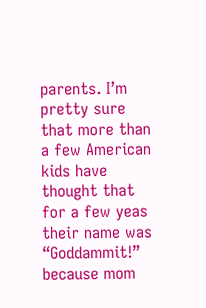parents. I’m pretty sure that more than a few American kids have thought that for a few yeas their name was “Goddammit!” because mom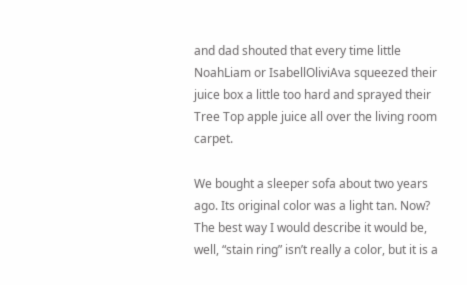and dad shouted that every time little NoahLiam or IsabellOliviAva squeezed their juice box a little too hard and sprayed their Tree Top apple juice all over the living room carpet.

We bought a sleeper sofa about two years ago. Its original color was a light tan. Now? The best way I would describe it would be, well, “stain ring” isn’t really a color, but it is a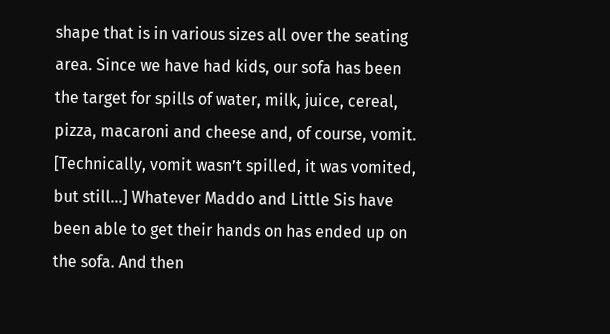shape that is in various sizes all over the seating area. Since we have had kids, our sofa has been the target for spills of water, milk, juice, cereal, pizza, macaroni and cheese and, of course, vomit. [Technically, vomit wasn’t spilled, it was vomited, but still…] Whatever Maddo and Little Sis have been able to get their hands on has ended up on the sofa. And then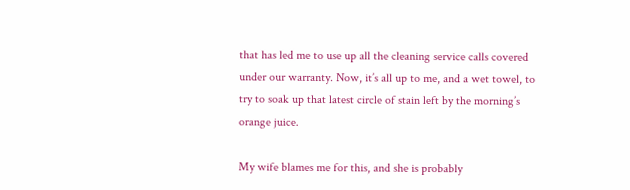that has led me to use up all the cleaning service calls covered under our warranty. Now, it’s all up to me, and a wet towel, to try to soak up that latest circle of stain left by the morning’s orange juice.

My wife blames me for this, and she is probably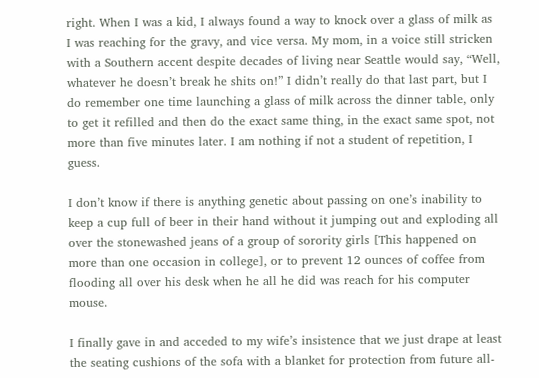right. When I was a kid, I always found a way to knock over a glass of milk as I was reaching for the gravy, and vice versa. My mom, in a voice still stricken with a Southern accent despite decades of living near Seattle would say, “Well, whatever he doesn’t break he shits on!” I didn’t really do that last part, but I do remember one time launching a glass of milk across the dinner table, only to get it refilled and then do the exact same thing, in the exact same spot, not more than five minutes later. I am nothing if not a student of repetition, I guess.

I don’t know if there is anything genetic about passing on one’s inability to keep a cup full of beer in their hand without it jumping out and exploding all over the stonewashed jeans of a group of sorority girls [This happened on more than one occasion in college], or to prevent 12 ounces of coffee from flooding all over his desk when he all he did was reach for his computer mouse.

I finally gave in and acceded to my wife’s insistence that we just drape at least the seating cushions of the sofa with a blanket for protection from future all-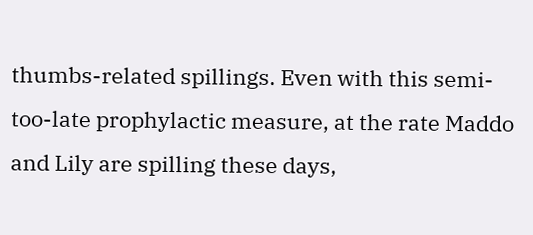thumbs-related spillings. Even with this semi-too-late prophylactic measure, at the rate Maddo and Lily are spilling these days,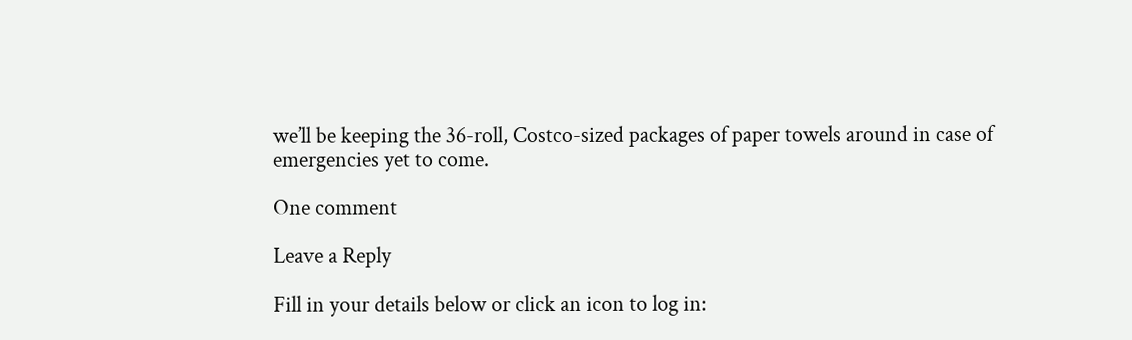we’ll be keeping the 36-roll, Costco-sized packages of paper towels around in case of emergencies yet to come.

One comment

Leave a Reply

Fill in your details below or click an icon to log in: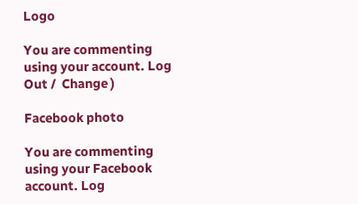Logo

You are commenting using your account. Log Out /  Change )

Facebook photo

You are commenting using your Facebook account. Log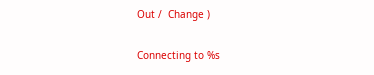Out /  Change )

Connecting to %s